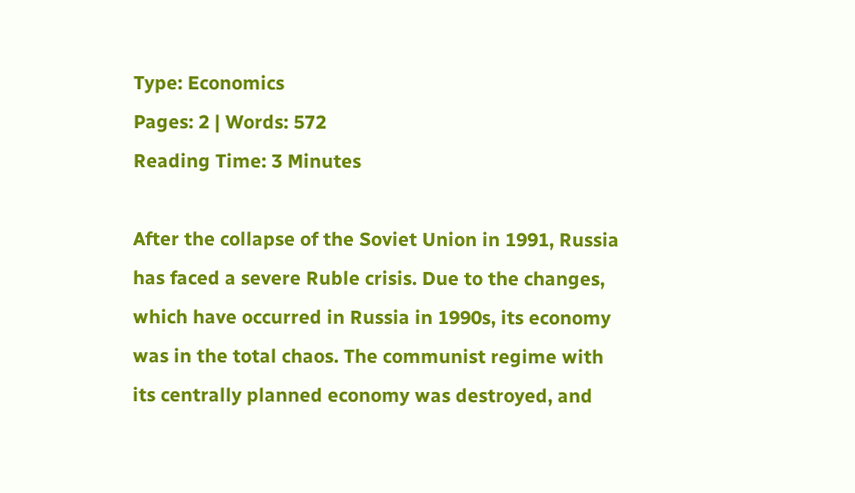Type: Economics
Pages: 2 | Words: 572
Reading Time: 3 Minutes

After the collapse of the Soviet Union in 1991, Russia has faced a severe Ruble crisis. Due to the changes, which have occurred in Russia in 1990s, its economy was in the total chaos. The communist regime with its centrally planned economy was destroyed, and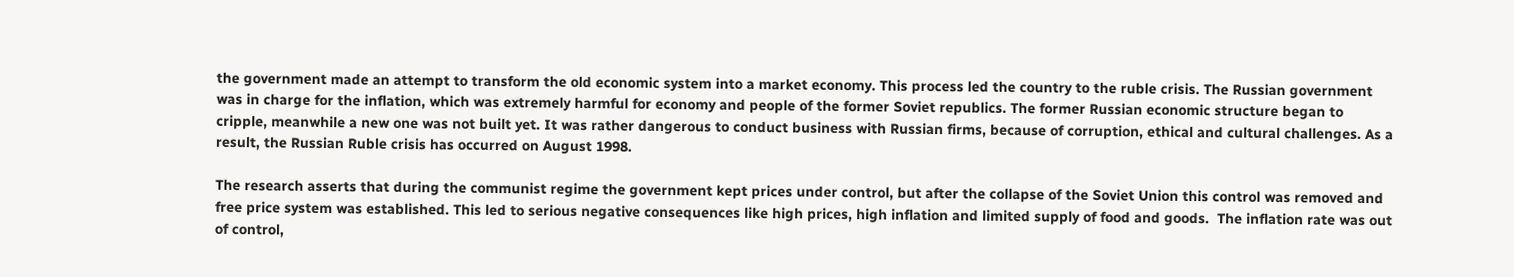the government made an attempt to transform the old economic system into a market economy. This process led the country to the ruble crisis. The Russian government was in charge for the inflation, which was extremely harmful for economy and people of the former Soviet republics. The former Russian economic structure began to cripple, meanwhile a new one was not built yet. It was rather dangerous to conduct business with Russian firms, because of corruption, ethical and cultural challenges. As a result, the Russian Ruble crisis has occurred on August 1998.

The research asserts that during the communist regime the government kept prices under control, but after the collapse of the Soviet Union this control was removed and free price system was established. This led to serious negative consequences like high prices, high inflation and limited supply of food and goods.  The inflation rate was out of control,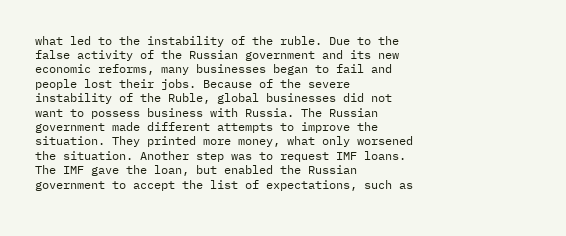what led to the instability of the ruble. Due to the false activity of the Russian government and its new economic reforms, many businesses began to fail and people lost their jobs. Because of the severe instability of the Ruble, global businesses did not want to possess business with Russia. The Russian government made different attempts to improve the situation. They printed more money, what only worsened the situation. Another step was to request IMF loans. The IMF gave the loan, but enabled the Russian government to accept the list of expectations, such as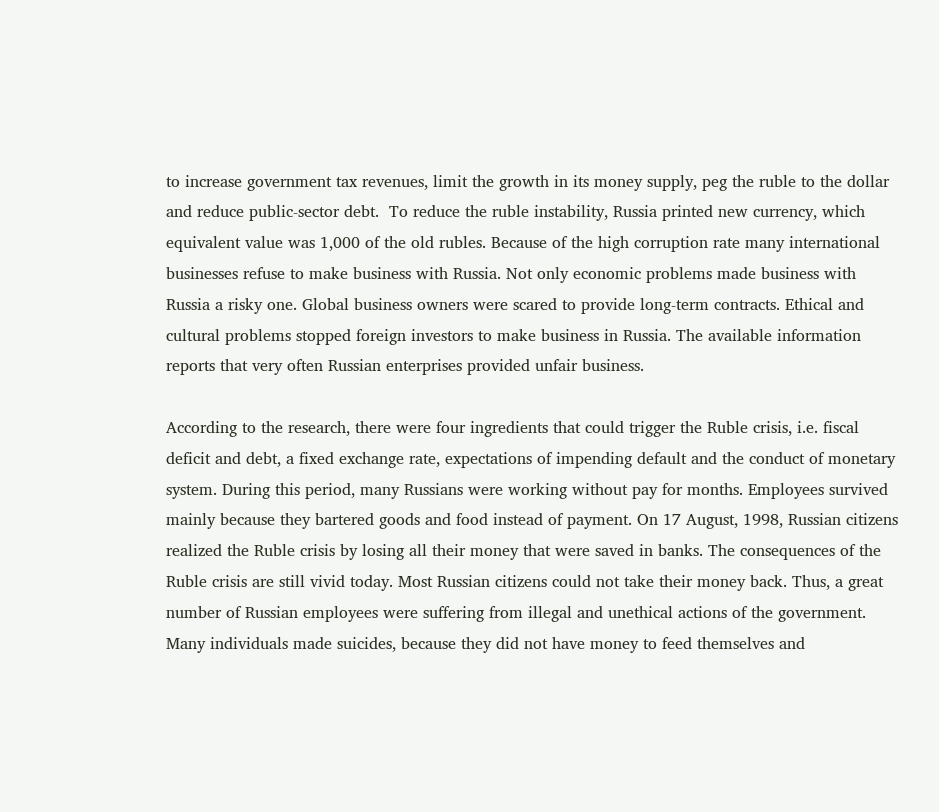to increase government tax revenues, limit the growth in its money supply, peg the ruble to the dollar and reduce public-sector debt.  To reduce the ruble instability, Russia printed new currency, which equivalent value was 1,000 of the old rubles. Because of the high corruption rate many international businesses refuse to make business with Russia. Not only economic problems made business with Russia a risky one. Global business owners were scared to provide long-term contracts. Ethical and cultural problems stopped foreign investors to make business in Russia. The available information reports that very often Russian enterprises provided unfair business.

According to the research, there were four ingredients that could trigger the Ruble crisis, i.e. fiscal deficit and debt, a fixed exchange rate, expectations of impending default and the conduct of monetary system. During this period, many Russians were working without pay for months. Employees survived mainly because they bartered goods and food instead of payment. On 17 August, 1998, Russian citizens realized the Ruble crisis by losing all their money that were saved in banks. The consequences of the Ruble crisis are still vivid today. Most Russian citizens could not take their money back. Thus, a great number of Russian employees were suffering from illegal and unethical actions of the government. Many individuals made suicides, because they did not have money to feed themselves and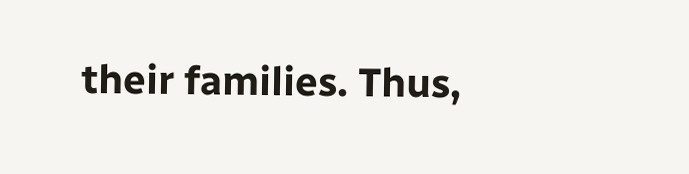their families. Thus,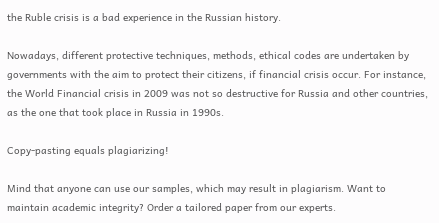the Ruble crisis is a bad experience in the Russian history.

Nowadays, different protective techniques, methods, ethical codes are undertaken by governments with the aim to protect their citizens, if financial crisis occur. For instance, the World Financial crisis in 2009 was not so destructive for Russia and other countries, as the one that took place in Russia in 1990s.

Copy-pasting equals plagiarizing!

Mind that anyone can use our samples, which may result in plagiarism. Want to maintain academic integrity? Order a tailored paper from our experts.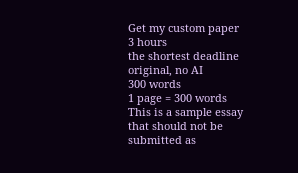Get my custom paper
3 hours
the shortest deadline
original, no AI
300 words
1 page = 300 words
This is a sample essay that should not be submitted as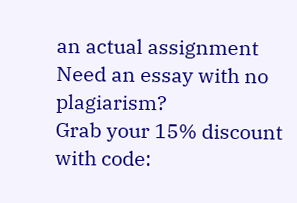an actual assignment
Need an essay with no plagiarism?
Grab your 15% discount
with code: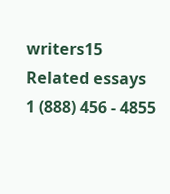writers15
Related essays
1 (888) 456 - 4855